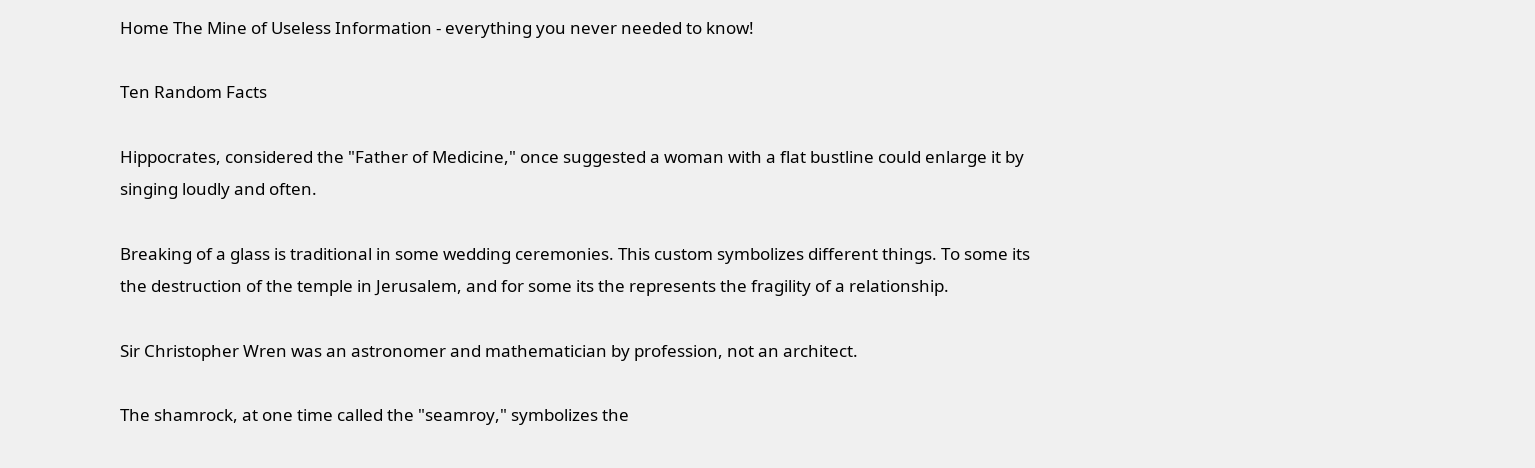Home The Mine of Useless Information - everything you never needed to know!

Ten Random Facts

Hippocrates, considered the "Father of Medicine," once suggested a woman with a flat bustline could enlarge it by singing loudly and often.

Breaking of a glass is traditional in some wedding ceremonies. This custom symbolizes different things. To some its the destruction of the temple in Jerusalem, and for some its the represents the fragility of a relationship.

Sir Christopher Wren was an astronomer and mathematician by profession, not an architect.

The shamrock, at one time called the "seamroy," symbolizes the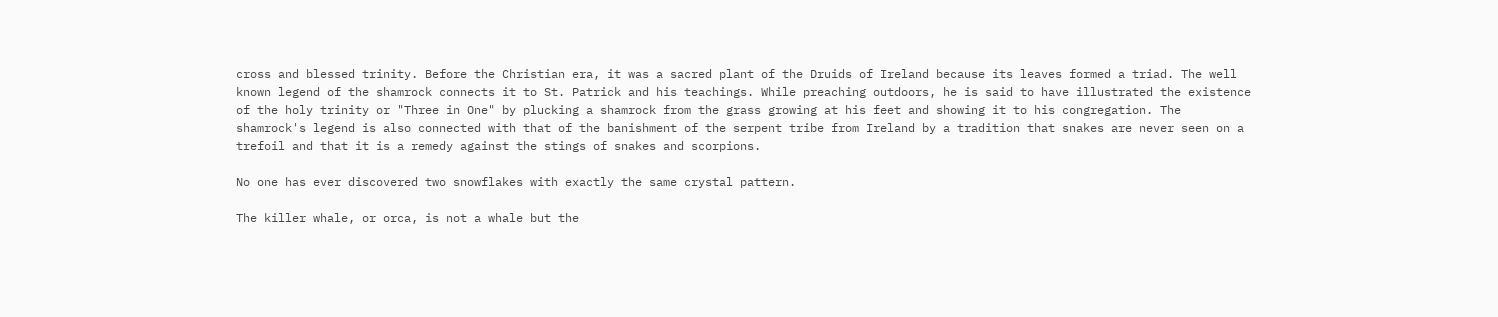cross and blessed trinity. Before the Christian era, it was a sacred plant of the Druids of Ireland because its leaves formed a triad. The well known legend of the shamrock connects it to St. Patrick and his teachings. While preaching outdoors, he is said to have illustrated the existence of the holy trinity or "Three in One" by plucking a shamrock from the grass growing at his feet and showing it to his congregation. The shamrock's legend is also connected with that of the banishment of the serpent tribe from Ireland by a tradition that snakes are never seen on a trefoil and that it is a remedy against the stings of snakes and scorpions.

No one has ever discovered two snowflakes with exactly the same crystal pattern.

The killer whale, or orca, is not a whale but the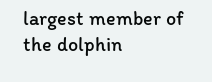largest member of the dolphin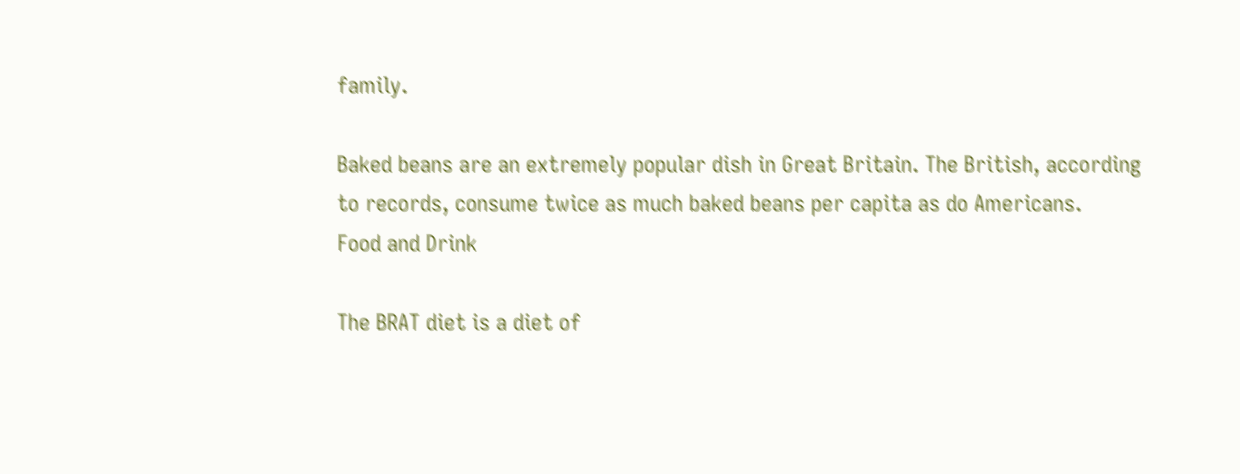family.

Baked beans are an extremely popular dish in Great Britain. The British, according to records, consume twice as much baked beans per capita as do Americans.
Food and Drink

The BRAT diet is a diet of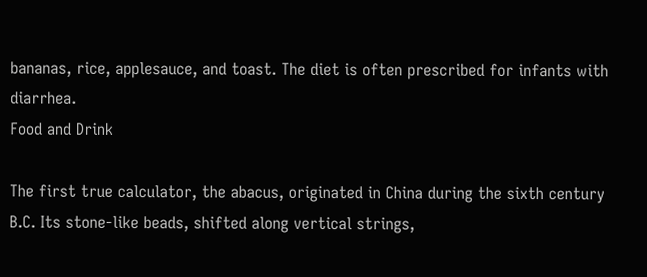bananas, rice, applesauce, and toast. The diet is often prescribed for infants with diarrhea.
Food and Drink

The first true calculator, the abacus, originated in China during the sixth century B.C. Its stone-like beads, shifted along vertical strings,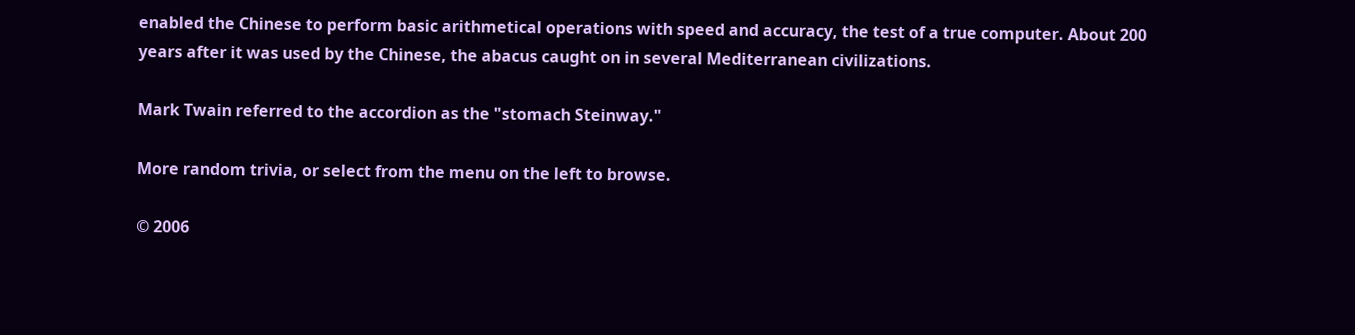enabled the Chinese to perform basic arithmetical operations with speed and accuracy, the test of a true computer. About 200 years after it was used by the Chinese, the abacus caught on in several Mediterranean civilizations.

Mark Twain referred to the accordion as the "stomach Steinway."

More random trivia, or select from the menu on the left to browse.

© 2006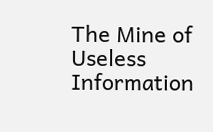The Mine of Useless Information